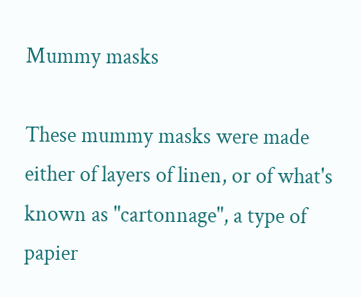Mummy masks

These mummy masks were made either of layers of linen, or of what's known as "cartonnage", a type of papier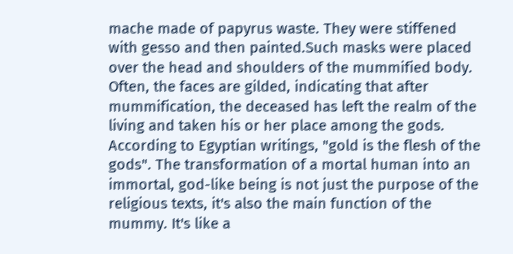mache made of papyrus waste. They were stiffened with gesso and then painted.Such masks were placed over the head and shoulders of the mummified body. Often, the faces are gilded, indicating that after mummification, the deceased has left the realm of the living and taken his or her place among the gods. According to Egyptian writings, "gold is the flesh of the gods". The transformation of a mortal human into an immortal, god-like being is not just the purpose of the religious texts, it's also the main function of the mummy. It's like a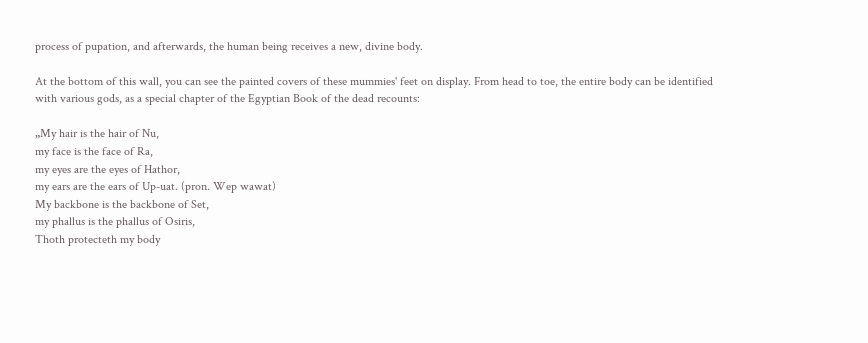process of pupation, and afterwards, the human being receives a new, divine body.

At the bottom of this wall, you can see the painted covers of these mummies' feet on display. From head to toe, the entire body can be identified with various gods, as a special chapter of the Egyptian Book of the dead recounts:

„My hair is the hair of Nu,
my face is the face of Ra,
my eyes are the eyes of Hathor,
my ears are the ears of Up-uat. (pron. Wep wawat)
My backbone is the backbone of Set,
my phallus is the phallus of Osiris,
Thoth protecteth my body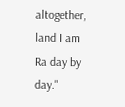altogether,
land I am Ra day by day."